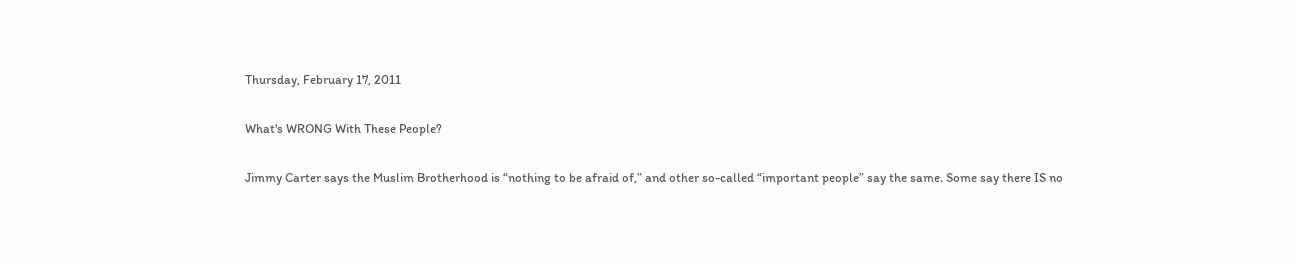Thursday, February 17, 2011

What's WRONG With These People?

Jimmy Carter says the Muslim Brotherhood is “nothing to be afraid of,” and other so-called “important people” say the same. Some say there IS no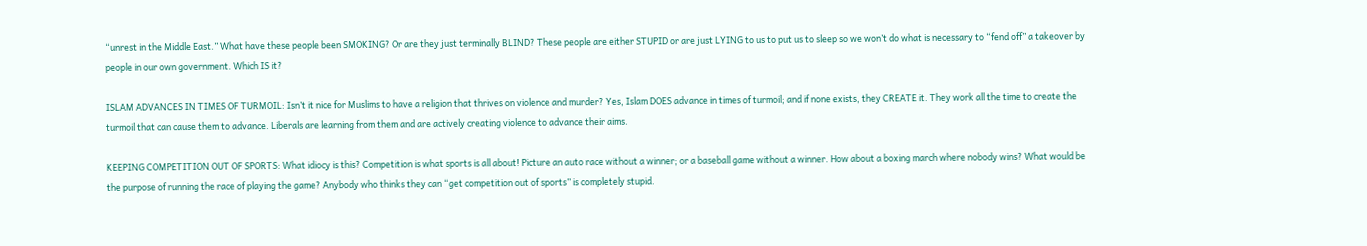“unrest in the Middle East.” What have these people been SMOKING? Or are they just terminally BLIND? These people are either STUPID or are just LYING to us to put us to sleep so we won’t do what is necessary to “fend off” a takeover by people in our own government. Which IS it?

ISLAM ADVANCES IN TIMES OF TURMOIL: Isn’t it nice for Muslims to have a religion that thrives on violence and murder? Yes, Islam DOES advance in times of turmoil; and if none exists, they CREATE it. They work all the time to create the turmoil that can cause them to advance. Liberals are learning from them and are actively creating violence to advance their aims.

KEEPING COMPETITION OUT OF SPORTS: What idiocy is this? Competition is what sports is all about! Picture an auto race without a winner; or a baseball game without a winner. How about a boxing march where nobody wins? What would be the purpose of running the race of playing the game? Anybody who thinks they can “get competition out of sports” is completely stupid.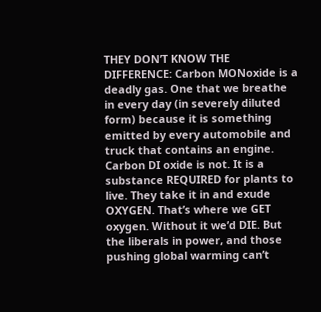THEY DON’T KNOW THE DIFFERENCE: Carbon MONoxide is a deadly gas. One that we breathe in every day (in severely diluted form) because it is something emitted by every automobile and truck that contains an engine. Carbon DI oxide is not. It is a substance REQUIRED for plants to live. They take it in and exude OXYGEN. That’s where we GET oxygen. Without it we’d DIE. But the liberals in power, and those pushing global warming can’t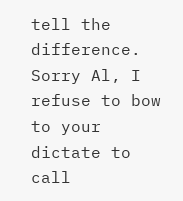tell the difference. Sorry Al, I refuse to bow to your dictate to call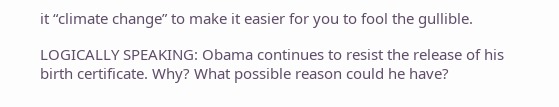it “climate change” to make it easier for you to fool the gullible.

LOGICALLY SPEAKING: Obama continues to resist the release of his birth certificate. Why? What possible reason could he have?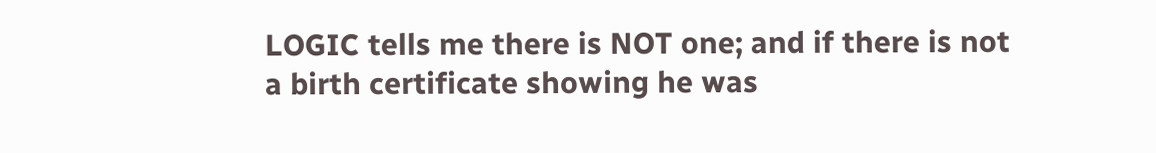LOGIC tells me there is NOT one; and if there is not a birth certificate showing he was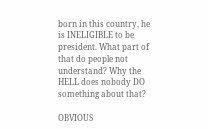born in this country, he is INELIGIBLE to be president. What part of that do people not understand? Why the HELL does nobody DO something about that?

OBVIOUS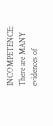INCOMPETENCE: There are MANY evidences of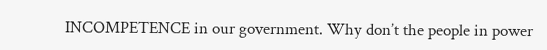INCOMPETENCE in our government. Why don’t the people in power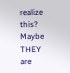realize this? Maybe THEY are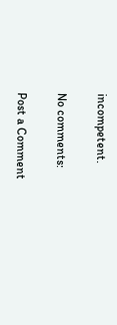incompetent.

No comments:

Post a Comment